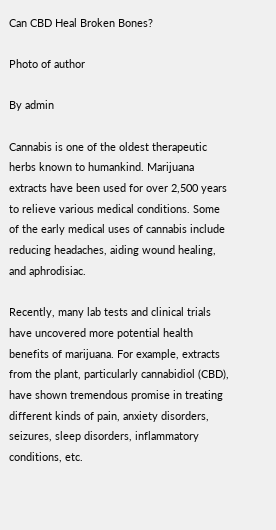Can CBD Heal Broken Bones?

Photo of author

By admin

Cannabis is one of the oldest therapeutic herbs known to humankind. Marijuana extracts have been used for over 2,500 years to relieve various medical conditions. Some of the early medical uses of cannabis include reducing headaches, aiding wound healing, and aphrodisiac.

Recently, many lab tests and clinical trials have uncovered more potential health benefits of marijuana. For example, extracts from the plant, particularly cannabidiol (CBD), have shown tremendous promise in treating different kinds of pain, anxiety disorders, seizures, sleep disorders, inflammatory conditions, etc.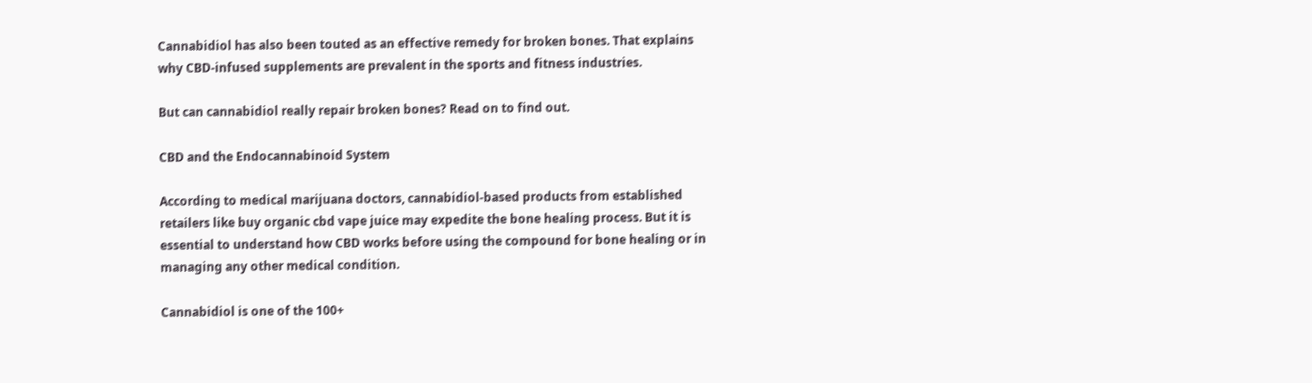Cannabidiol has also been touted as an effective remedy for broken bones. That explains why CBD-infused supplements are prevalent in the sports and fitness industries.

But can cannabidiol really repair broken bones? Read on to find out.

CBD and the Endocannabinoid System

According to medical marijuana doctors, cannabidiol-based products from established retailers like buy organic cbd vape juice may expedite the bone healing process. But it is essential to understand how CBD works before using the compound for bone healing or in managing any other medical condition.

Cannabidiol is one of the 100+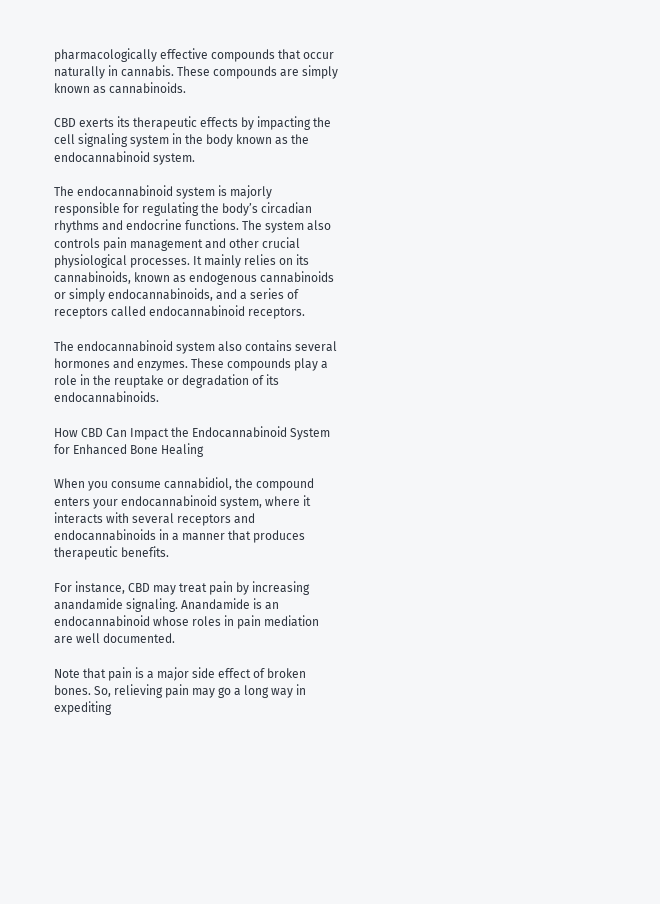pharmacologically effective compounds that occur naturally in cannabis. These compounds are simply known as cannabinoids.

CBD exerts its therapeutic effects by impacting the cell signaling system in the body known as the endocannabinoid system.

The endocannabinoid system is majorly responsible for regulating the body’s circadian rhythms and endocrine functions. The system also controls pain management and other crucial physiological processes. It mainly relies on its cannabinoids, known as endogenous cannabinoids or simply endocannabinoids, and a series of receptors called endocannabinoid receptors.

The endocannabinoid system also contains several hormones and enzymes. These compounds play a role in the reuptake or degradation of its endocannabinoids.

How CBD Can Impact the Endocannabinoid System for Enhanced Bone Healing

When you consume cannabidiol, the compound enters your endocannabinoid system, where it interacts with several receptors and endocannabinoids in a manner that produces therapeutic benefits.

For instance, CBD may treat pain by increasing anandamide signaling. Anandamide is an endocannabinoid whose roles in pain mediation are well documented.

Note that pain is a major side effect of broken bones. So, relieving pain may go a long way in expediting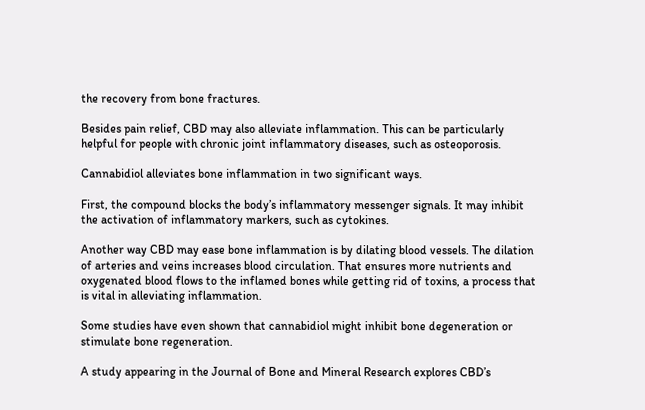the recovery from bone fractures.

Besides pain relief, CBD may also alleviate inflammation. This can be particularly helpful for people with chronic joint inflammatory diseases, such as osteoporosis.

Cannabidiol alleviates bone inflammation in two significant ways.

First, the compound blocks the body’s inflammatory messenger signals. It may inhibit the activation of inflammatory markers, such as cytokines.

Another way CBD may ease bone inflammation is by dilating blood vessels. The dilation of arteries and veins increases blood circulation. That ensures more nutrients and oxygenated blood flows to the inflamed bones while getting rid of toxins, a process that is vital in alleviating inflammation.

Some studies have even shown that cannabidiol might inhibit bone degeneration or stimulate bone regeneration.

A study appearing in the Journal of Bone and Mineral Research explores CBD’s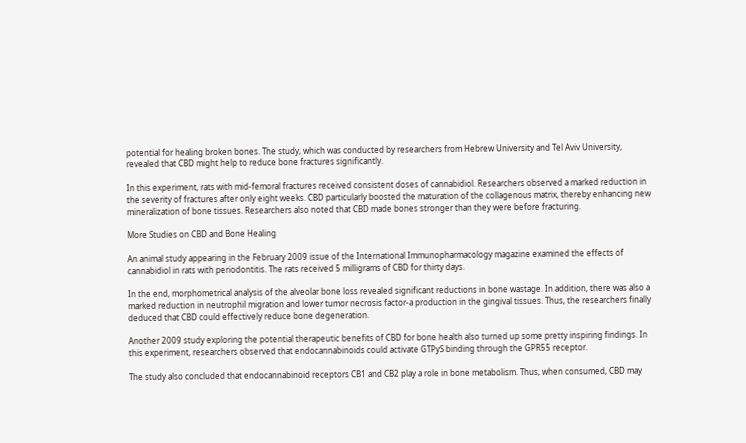potential for healing broken bones. The study, which was conducted by researchers from Hebrew University and Tel Aviv University, revealed that CBD might help to reduce bone fractures significantly.

In this experiment, rats with mid-femoral fractures received consistent doses of cannabidiol. Researchers observed a marked reduction in the severity of fractures after only eight weeks. CBD particularly boosted the maturation of the collagenous matrix, thereby enhancing new mineralization of bone tissues. Researchers also noted that CBD made bones stronger than they were before fracturing.

More Studies on CBD and Bone Healing

An animal study appearing in the February 2009 issue of the International Immunopharmacology magazine examined the effects of cannabidiol in rats with periodontitis. The rats received 5 milligrams of CBD for thirty days.

In the end, morphometrical analysis of the alveolar bone loss revealed significant reductions in bone wastage. In addition, there was also a marked reduction in neutrophil migration and lower tumor necrosis factor-a production in the gingival tissues. Thus, the researchers finally deduced that CBD could effectively reduce bone degeneration.

Another 2009 study exploring the potential therapeutic benefits of CBD for bone health also turned up some pretty inspiring findings. In this experiment, researchers observed that endocannabinoids could activate GTPyS binding through the GPR55 receptor.

The study also concluded that endocannabinoid receptors CB1 and CB2 play a role in bone metabolism. Thus, when consumed, CBD may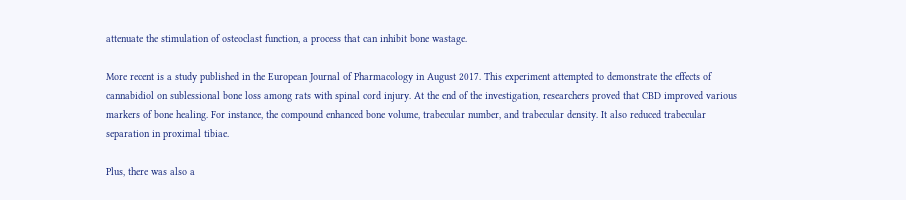attenuate the stimulation of osteoclast function, a process that can inhibit bone wastage.

More recent is a study published in the European Journal of Pharmacology in August 2017. This experiment attempted to demonstrate the effects of cannabidiol on sublessional bone loss among rats with spinal cord injury. At the end of the investigation, researchers proved that CBD improved various markers of bone healing. For instance, the compound enhanced bone volume, trabecular number, and trabecular density. It also reduced trabecular separation in proximal tibiae.

Plus, there was also a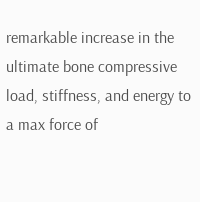remarkable increase in the ultimate bone compressive load, stiffness, and energy to a max force of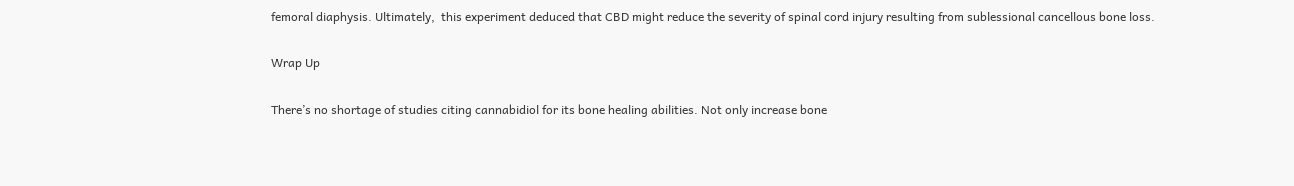femoral diaphysis. Ultimately,  this experiment deduced that CBD might reduce the severity of spinal cord injury resulting from sublessional cancellous bone loss.

Wrap Up

There’s no shortage of studies citing cannabidiol for its bone healing abilities. Not only increase bone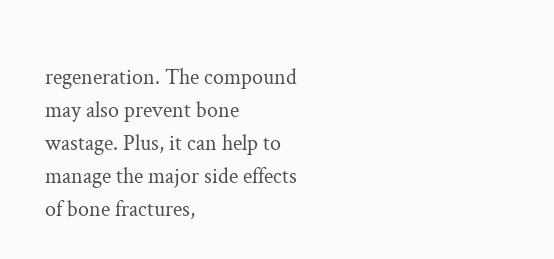regeneration. The compound may also prevent bone wastage. Plus, it can help to manage the major side effects of bone fractures,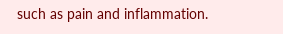such as pain and inflammation.